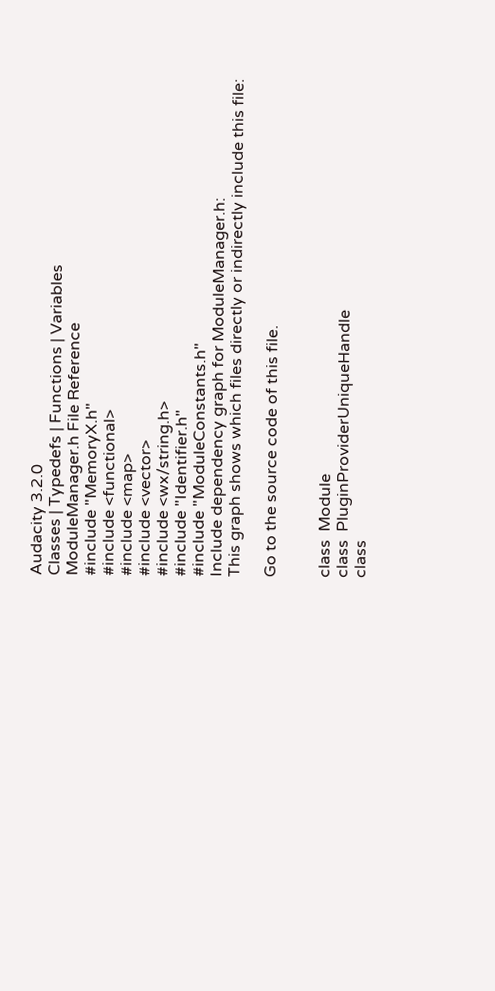Audacity 3.2.0
Classes | Typedefs | Functions | Variables
ModuleManager.h File Reference
#include "MemoryX.h"
#include <functional>
#include <map>
#include <vector>
#include <wx/string.h>
#include "Identifier.h"
#include "ModuleConstants.h"
Include dependency graph for ModuleManager.h:
This graph shows which files directly or indirectly include this file:

Go to the source code of this file.


class  Module
class  PluginProviderUniqueHandle
class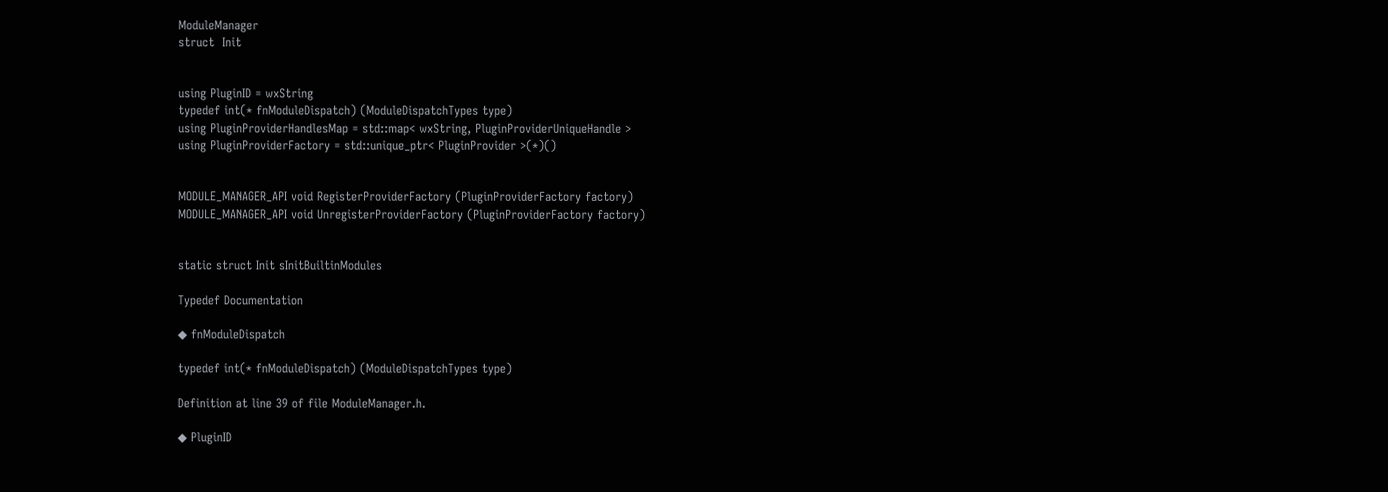ModuleManager
struct  Init


using PluginID = wxString
typedef int(* fnModuleDispatch) (ModuleDispatchTypes type)
using PluginProviderHandlesMap = std::map< wxString, PluginProviderUniqueHandle >
using PluginProviderFactory = std::unique_ptr< PluginProvider >(*)()


MODULE_MANAGER_API void RegisterProviderFactory (PluginProviderFactory factory)
MODULE_MANAGER_API void UnregisterProviderFactory (PluginProviderFactory factory)


static struct Init sInitBuiltinModules

Typedef Documentation

◆ fnModuleDispatch

typedef int(* fnModuleDispatch) (ModuleDispatchTypes type)

Definition at line 39 of file ModuleManager.h.

◆ PluginID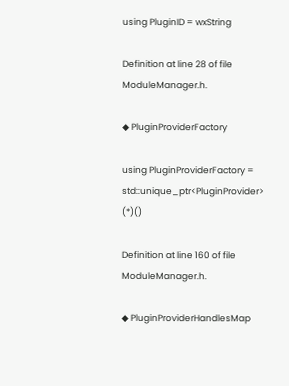using PluginID = wxString

Definition at line 28 of file ModuleManager.h.

◆ PluginProviderFactory

using PluginProviderFactory = std::unique_ptr<PluginProvider> (*)()

Definition at line 160 of file ModuleManager.h.

◆ PluginProviderHandlesMap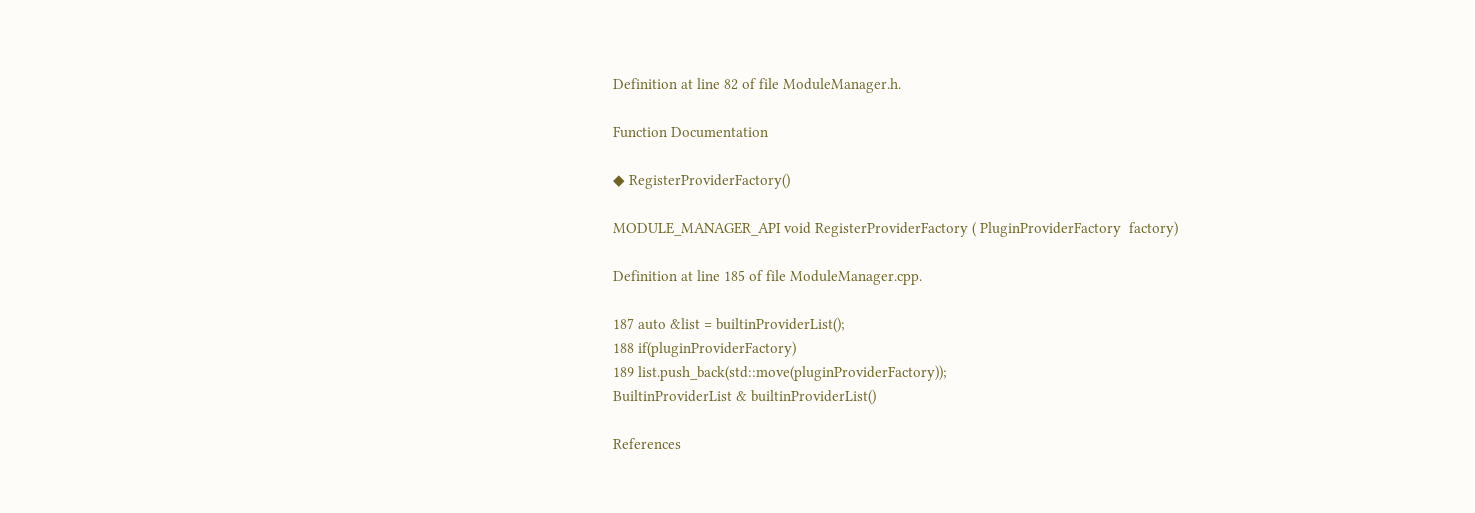Definition at line 82 of file ModuleManager.h.

Function Documentation

◆ RegisterProviderFactory()

MODULE_MANAGER_API void RegisterProviderFactory ( PluginProviderFactory  factory)

Definition at line 185 of file ModuleManager.cpp.

187 auto &list = builtinProviderList();
188 if(pluginProviderFactory)
189 list.push_back(std::move(pluginProviderFactory));
BuiltinProviderList & builtinProviderList()

References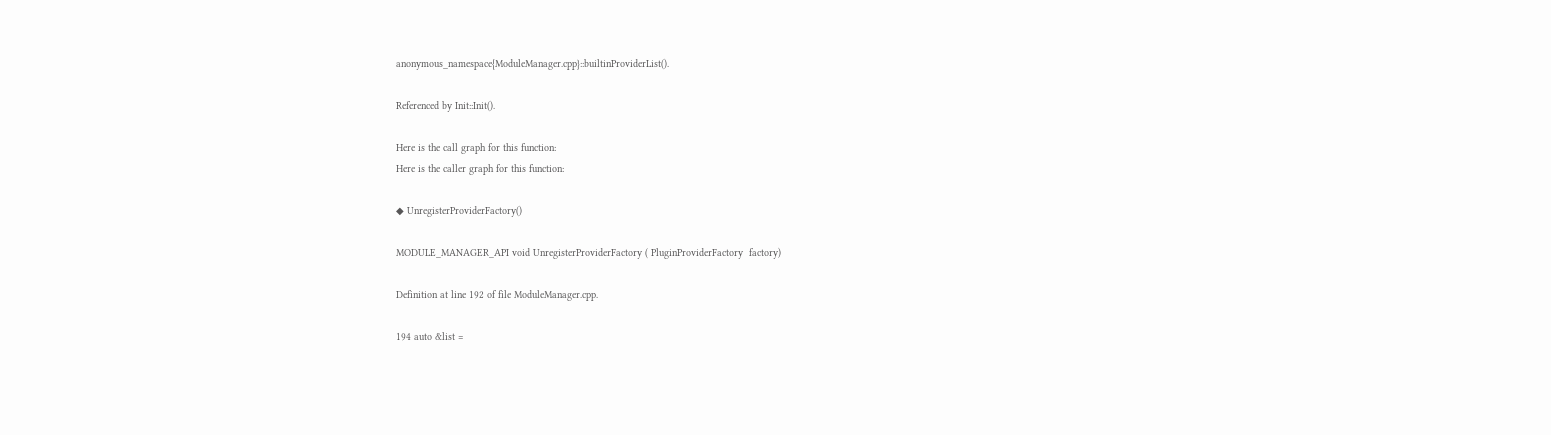anonymous_namespace{ModuleManager.cpp}::builtinProviderList().

Referenced by Init::Init().

Here is the call graph for this function:
Here is the caller graph for this function:

◆ UnregisterProviderFactory()

MODULE_MANAGER_API void UnregisterProviderFactory ( PluginProviderFactory  factory)

Definition at line 192 of file ModuleManager.cpp.

194 auto &list =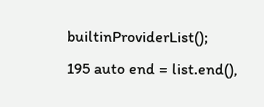builtinProviderList();
195 auto end = list.end(),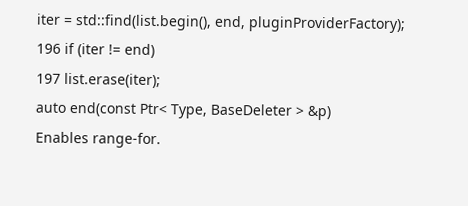iter = std::find(list.begin(), end, pluginProviderFactory);
196 if (iter != end)
197 list.erase(iter);
auto end(const Ptr< Type, BaseDeleter > &p)
Enables range-for.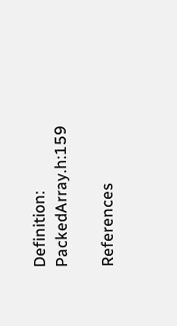Definition: PackedArray.h:159

References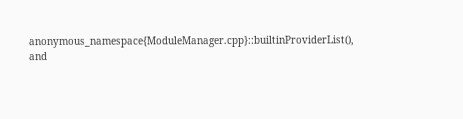anonymous_namespace{ModuleManager.cpp}::builtinProviderList(), and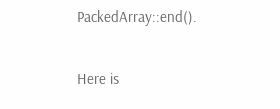PackedArray::end().

Here is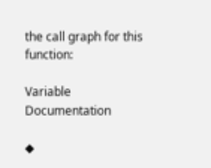the call graph for this function:

Variable Documentation

◆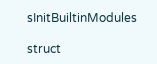sInitBuiltinModules

struct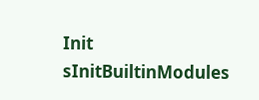Init sInitBuiltinModules